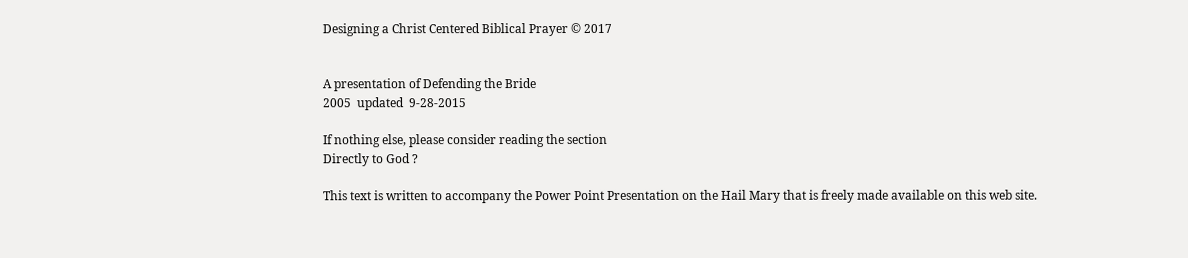Designing a Christ Centered Biblical Prayer © 2017


A presentation of Defending the Bride
2005  updated  9-28-2015

If nothing else, please consider reading the section
Directly to God ?

This text is written to accompany the Power Point Presentation on the Hail Mary that is freely made available on this web site.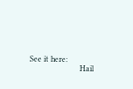See it here:
                         Hail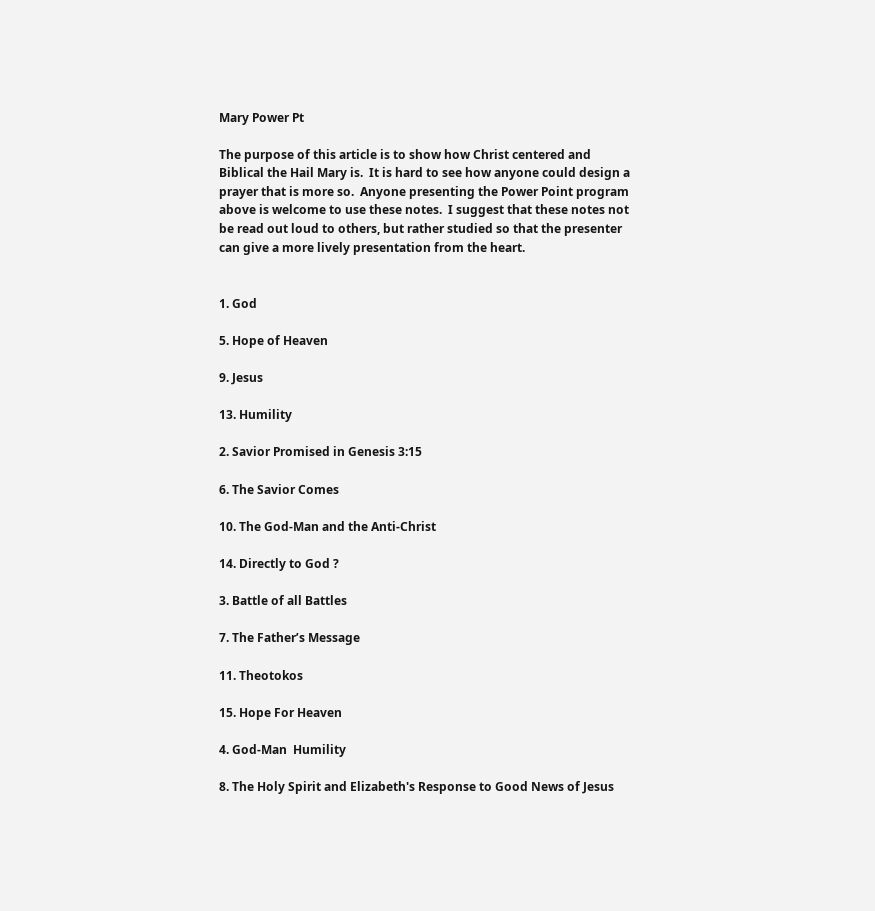Mary Power Pt

The purpose of this article is to show how Christ centered and Biblical the Hail Mary is.  It is hard to see how anyone could design a prayer that is more so.  Anyone presenting the Power Point program above is welcome to use these notes.  I suggest that these notes not be read out loud to others, but rather studied so that the presenter can give a more lively presentation from the heart.


1. God

5. Hope of Heaven

9. Jesus

13. Humility

2. Savior Promised in Genesis 3:15

6. The Savior Comes

10. The God-Man and the Anti-Christ

14. Directly to God ?

3. Battle of all Battles

7. The Father’s Message

11. Theotokos

15. Hope For Heaven

4. God-Man  Humility

8. The Holy Spirit and Elizabeth's Response to Good News of Jesus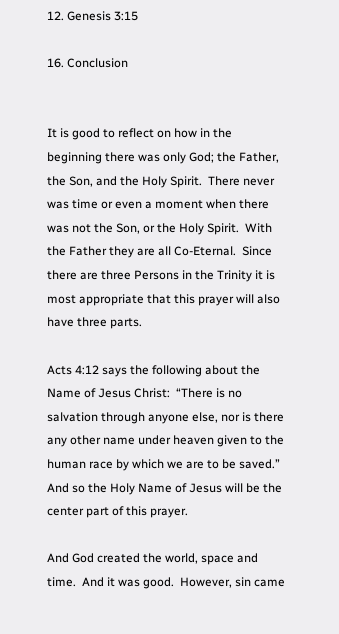12. Genesis 3:15

16. Conclusion


It is good to reflect on how in the beginning there was only God; the Father, the Son, and the Holy Spirit.  There never was time or even a moment when there was not the Son, or the Holy Spirit.  With the Father they are all Co-Eternal.  Since there are three Persons in the Trinity it is most appropriate that this prayer will also have three parts.

Acts 4:12 says the following about the Name of Jesus Christ:  “There is no salvation through anyone else, nor is there any other name under heaven given to the human race by which we are to be saved.”   And so the Holy Name of Jesus will be the center part of this prayer.

And God created the world, space and time.  And it was good.  However, sin came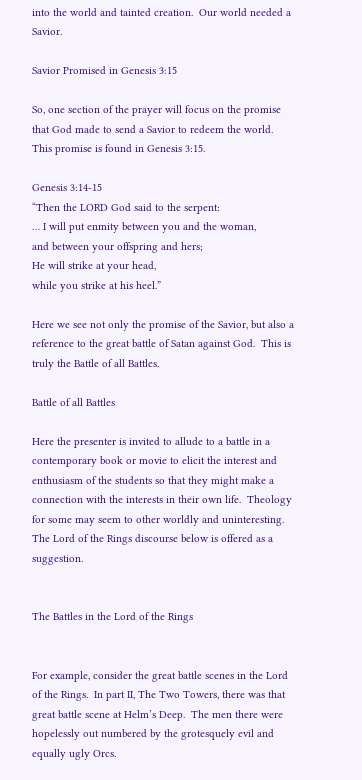into the world and tainted creation.  Our world needed a Savior.

Savior Promised in Genesis 3:15

So, one section of the prayer will focus on the promise that God made to send a Savior to redeem the world.  This promise is found in Genesis 3:15.

Genesis 3:14-15
“Then the LORD God said to the serpent:
… I will put enmity between you and the woman,
and between your offspring and hers;
He will strike at your head,
while you strike at his heel.”

Here we see not only the promise of the Savior, but also a reference to the great battle of Satan against God.  This is truly the Battle of all Battles.

Battle of all Battles

Here the presenter is invited to allude to a battle in a contemporary book or movie to elicit the interest and enthusiasm of the students so that they might make a connection with the interests in their own life.  Theology for some may seem to other worldly and uninteresting.  The Lord of the Rings discourse below is offered as a suggestion.


The Battles in the Lord of the Rings


For example, consider the great battle scenes in the Lord of the Rings.  In part II, The Two Towers, there was that great battle scene at Helm’s Deep.  The men there were hopelessly out numbered by the grotesquely evil and equally ugly Orcs.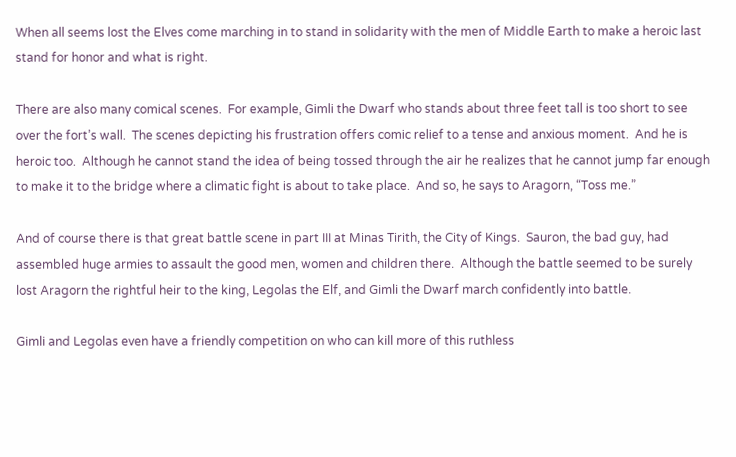When all seems lost the Elves come marching in to stand in solidarity with the men of Middle Earth to make a heroic last stand for honor and what is right.

There are also many comical scenes.  For example, Gimli the Dwarf who stands about three feet tall is too short to see over the fort’s wall.  The scenes depicting his frustration offers comic relief to a tense and anxious moment.  And he is heroic too.  Although he cannot stand the idea of being tossed through the air he realizes that he cannot jump far enough to make it to the bridge where a climatic fight is about to take place.  And so, he says to Aragorn, “Toss me.”

And of course there is that great battle scene in part III at Minas Tirith, the City of Kings.  Sauron, the bad guy, had assembled huge armies to assault the good men, women and children there.  Although the battle seemed to be surely lost Aragorn the rightful heir to the king, Legolas the Elf, and Gimli the Dwarf march confidently into battle.

Gimli and Legolas even have a friendly competition on who can kill more of this ruthless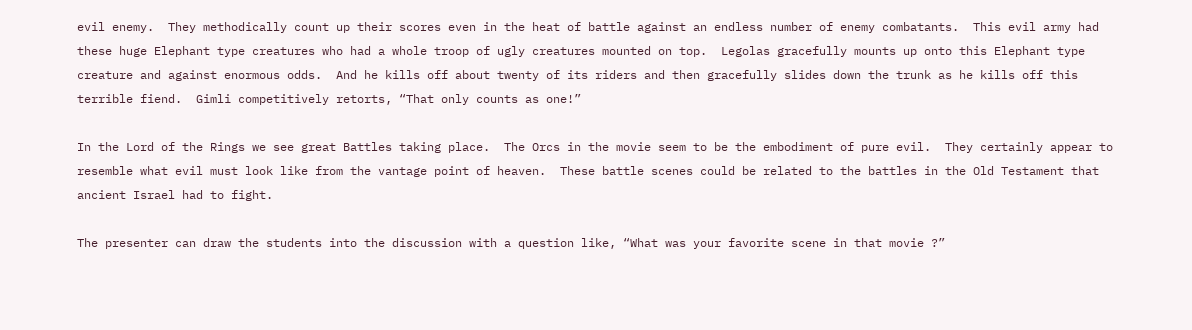evil enemy.  They methodically count up their scores even in the heat of battle against an endless number of enemy combatants.  This evil army had these huge Elephant type creatures who had a whole troop of ugly creatures mounted on top.  Legolas gracefully mounts up onto this Elephant type creature and against enormous odds.  And he kills off about twenty of its riders and then gracefully slides down the trunk as he kills off this terrible fiend.  Gimli competitively retorts, “That only counts as one!”

In the Lord of the Rings we see great Battles taking place.  The Orcs in the movie seem to be the embodiment of pure evil.  They certainly appear to resemble what evil must look like from the vantage point of heaven.  These battle scenes could be related to the battles in the Old Testament that ancient Israel had to fight.

The presenter can draw the students into the discussion with a question like, “What was your favorite scene in that movie ?”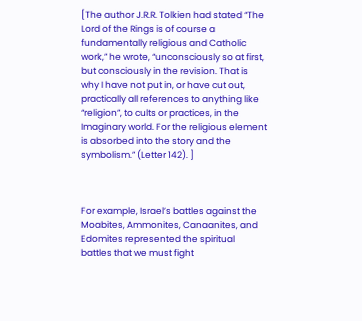[The author J.R.R. Tolkien had stated “The Lord of the Rings is of course a fundamentally religious and Catholic work,” he wrote, “unconsciously so at first, but consciously in the revision. That is why I have not put in, or have cut out, practically all references to anything like “religion”, to cults or practices, in the Imaginary world. For the religious element is absorbed into the story and the symbolism.” (Letter 142). ]



For example, Israel’s battles against the Moabites, Ammonites, Canaanites, and Edomites represented the spiritual battles that we must fight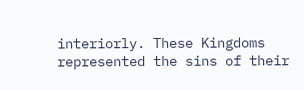interiorly. These Kingdoms represented the sins of their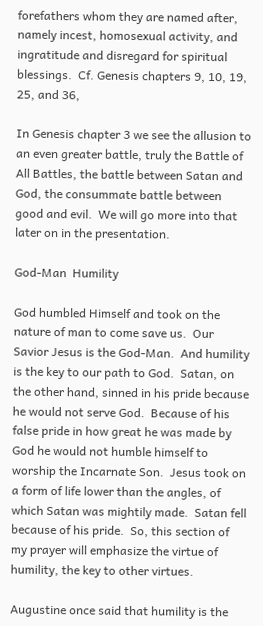forefathers whom they are named after, namely incest, homosexual activity, and ingratitude and disregard for spiritual blessings.  Cf. Genesis chapters 9, 10, 19, 25, and 36,

In Genesis chapter 3 we see the allusion to an even greater battle, truly the Battle of All Battles, the battle between Satan and God, the consummate battle between good and evil.  We will go more into that later on in the presentation.

God-Man  Humility

God humbled Himself and took on the nature of man to come save us.  Our Savior Jesus is the God-Man.  And humility is the key to our path to God.  Satan, on the other hand, sinned in his pride because he would not serve God.  Because of his false pride in how great he was made by God he would not humble himself to worship the Incarnate Son.  Jesus took on a form of life lower than the angles, of which Satan was mightily made.  Satan fell because of his pride.  So, this section of my prayer will emphasize the virtue of humility, the key to other virtues.

Augustine once said that humility is the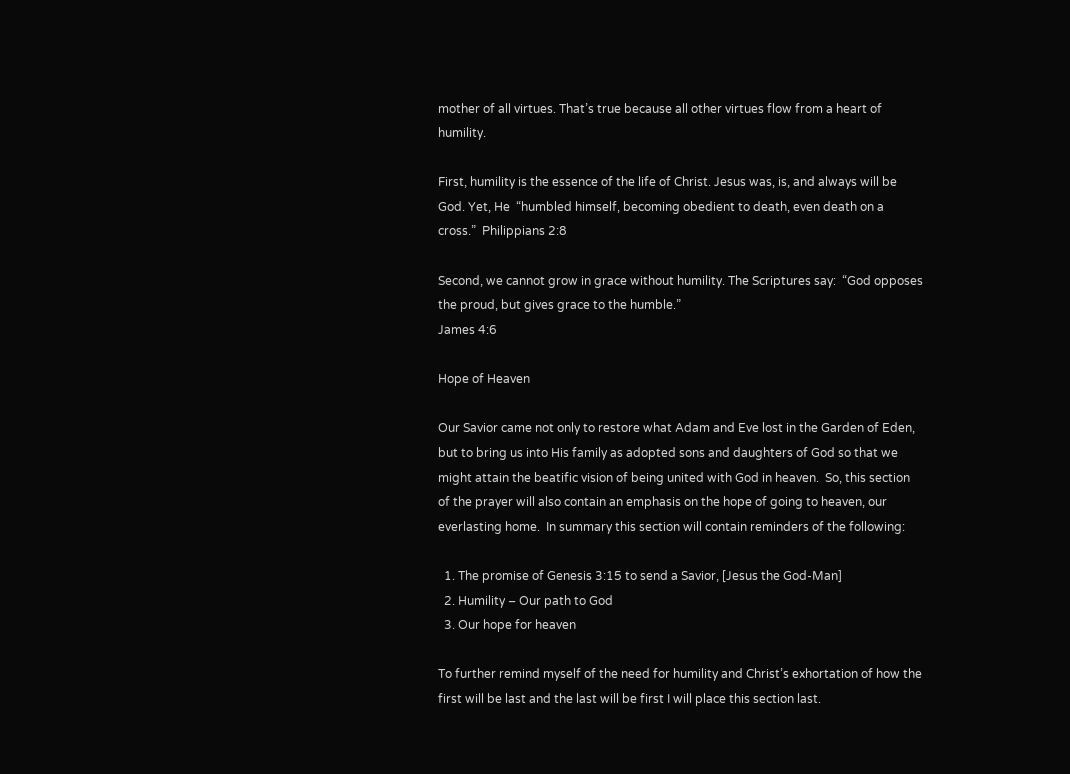mother of all virtues. That’s true because all other virtues flow from a heart of humility.

First, humility is the essence of the life of Christ. Jesus was, is, and always will be God. Yet, He  “humbled himself, becoming obedient to death, even death on a cross.”  Philippians 2:8

Second, we cannot grow in grace without humility. The Scriptures say:  “God opposes the proud, but gives grace to the humble.”
James 4:6

Hope of Heaven

Our Savior came not only to restore what Adam and Eve lost in the Garden of Eden, but to bring us into His family as adopted sons and daughters of God so that we might attain the beatific vision of being united with God in heaven.  So, this section of the prayer will also contain an emphasis on the hope of going to heaven, our everlasting home.  In summary this section will contain reminders of the following:

  1. The promise of Genesis 3:15 to send a Savior, [Jesus the God-Man]
  2. Humility – Our path to God
  3. Our hope for heaven

To further remind myself of the need for humility and Christ’s exhortation of how the first will be last and the last will be first I will place this section last.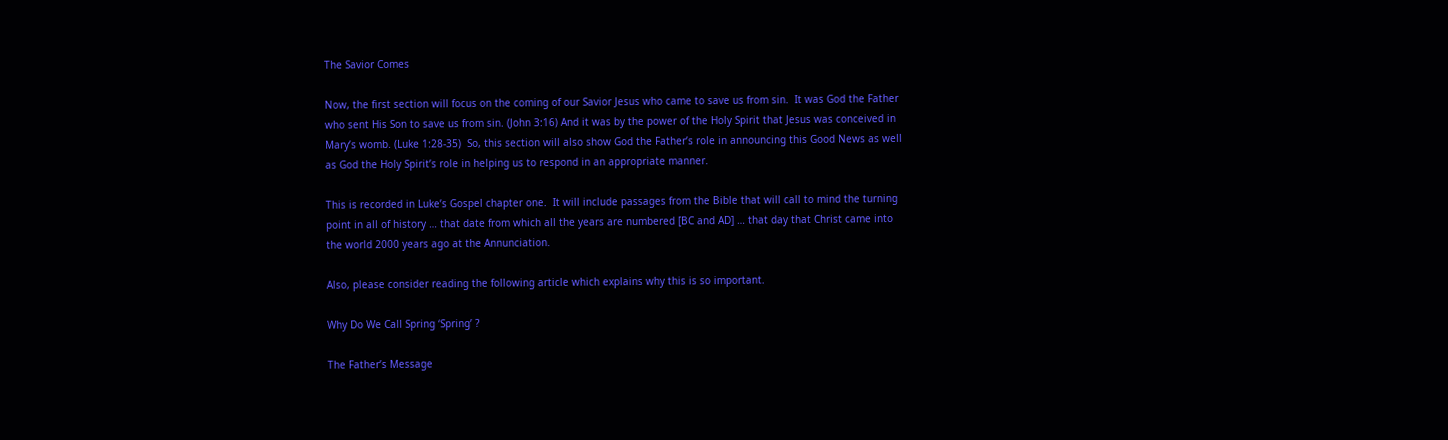The Savior Comes

Now, the first section will focus on the coming of our Savior Jesus who came to save us from sin.  It was God the Father who sent His Son to save us from sin. (John 3:16) And it was by the power of the Holy Spirit that Jesus was conceived in Mary’s womb. (Luke 1:28-35)  So, this section will also show God the Father’s role in announcing this Good News as well as God the Holy Spirit’s role in helping us to respond in an appropriate manner.

This is recorded in Luke’s Gospel chapter one.  It will include passages from the Bible that will call to mind the turning point in all of history … that date from which all the years are numbered [BC and AD] … that day that Christ came into the world 2000 years ago at the Annunciation.

Also, please consider reading the following article which explains why this is so important.

Why Do We Call Spring ‘Spring’ ?

The Father’s Message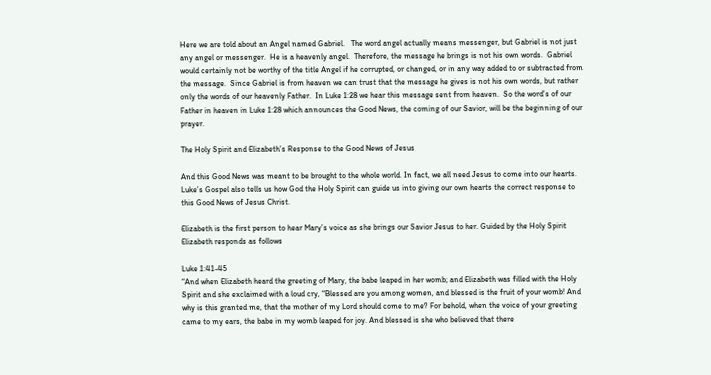Here we are told about an Angel named Gabriel.   The word angel actually means messenger, but Gabriel is not just any angel or messenger.  He is a heavenly angel.  Therefore, the message he brings is not his own words.  Gabriel would certainly not be worthy of the title Angel if he corrupted, or changed, or in any way added to or subtracted from the message.  Since Gabriel is from heaven we can trust that the message he gives is not his own words, but rather only the words of our heavenly Father.  In Luke 1:28 we hear this message sent from heaven.  So the word’s of our Father in heaven in Luke 1:28 which announces the Good News, the coming of our Savior, will be the beginning of our prayer.

The Holy Spirit and Elizabeth’s Response to the Good News of Jesus

And this Good News was meant to be brought to the whole world. In fact, we all need Jesus to come into our hearts. Luke’s Gospel also tells us how God the Holy Spirit can guide us into giving our own hearts the correct response to this Good News of Jesus Christ.

Elizabeth is the first person to hear Mary’s voice as she brings our Savior Jesus to her. Guided by the Holy Spirit Elizabeth responds as follows

Luke 1:41-45
“And when Elizabeth heard the greeting of Mary, the babe leaped in her womb; and Elizabeth was filled with the Holy Spirit and she exclaimed with a loud cry, “Blessed are you among women, and blessed is the fruit of your womb! And why is this granted me, that the mother of my Lord should come to me? For behold, when the voice of your greeting came to my ears, the babe in my womb leaped for joy. And blessed is she who believed that there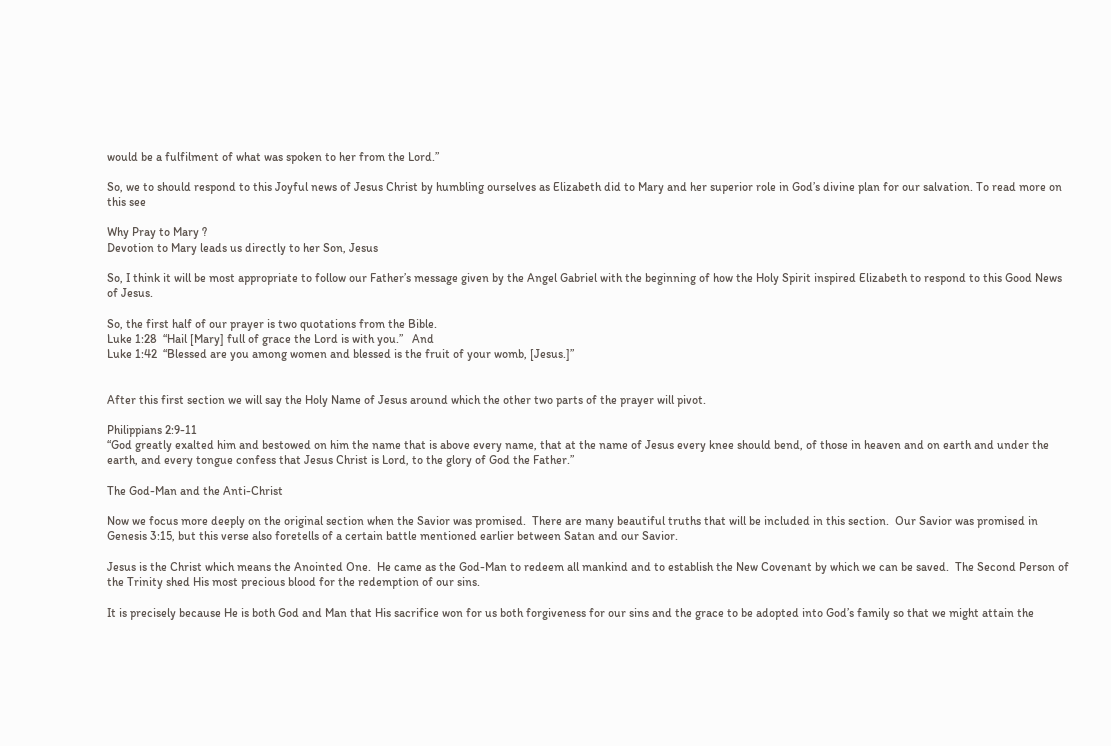would be a fulfilment of what was spoken to her from the Lord.”

So, we to should respond to this Joyful news of Jesus Christ by humbling ourselves as Elizabeth did to Mary and her superior role in God’s divine plan for our salvation. To read more on this see

Why Pray to Mary ?
Devotion to Mary leads us directly to her Son, Jesus

So, I think it will be most appropriate to follow our Father’s message given by the Angel Gabriel with the beginning of how the Holy Spirit inspired Elizabeth to respond to this Good News of Jesus.

So, the first half of our prayer is two quotations from the Bible.
Luke 1:28  “Hail [Mary] full of grace the Lord is with you.”   And
Luke 1:42  “Blessed are you among women and blessed is the fruit of your womb, [Jesus.]”


After this first section we will say the Holy Name of Jesus around which the other two parts of the prayer will pivot.

Philippians 2:9-11
“God greatly exalted him and bestowed on him the name that is above every name, that at the name of Jesus every knee should bend, of those in heaven and on earth and under the earth, and every tongue confess that Jesus Christ is Lord, to the glory of God the Father.”

The God-Man and the Anti-Christ

Now we focus more deeply on the original section when the Savior was promised.  There are many beautiful truths that will be included in this section.  Our Savior was promised in Genesis 3:15, but this verse also foretells of a certain battle mentioned earlier between Satan and our Savior.

Jesus is the Christ which means the Anointed One.  He came as the God-Man to redeem all mankind and to establish the New Covenant by which we can be saved.  The Second Person of the Trinity shed His most precious blood for the redemption of our sins.

It is precisely because He is both God and Man that His sacrifice won for us both forgiveness for our sins and the grace to be adopted into God’s family so that we might attain the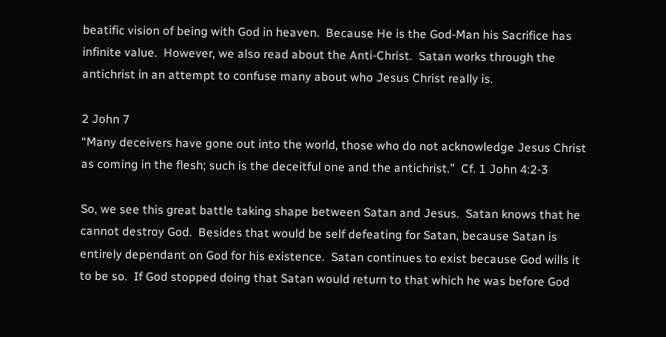beatific vision of being with God in heaven.  Because He is the God-Man his Sacrifice has infinite value.  However, we also read about the Anti-Christ.  Satan works through the antichrist in an attempt to confuse many about who Jesus Christ really is.

2 John 7
“Many deceivers have gone out into the world, those who do not acknowledge Jesus Christ as coming in the flesh; such is the deceitful one and the antichrist.”  Cf. 1 John 4:2-3

So, we see this great battle taking shape between Satan and Jesus.  Satan knows that he cannot destroy God.  Besides that would be self defeating for Satan, because Satan is entirely dependant on God for his existence.  Satan continues to exist because God wills it to be so.  If God stopped doing that Satan would return to that which he was before God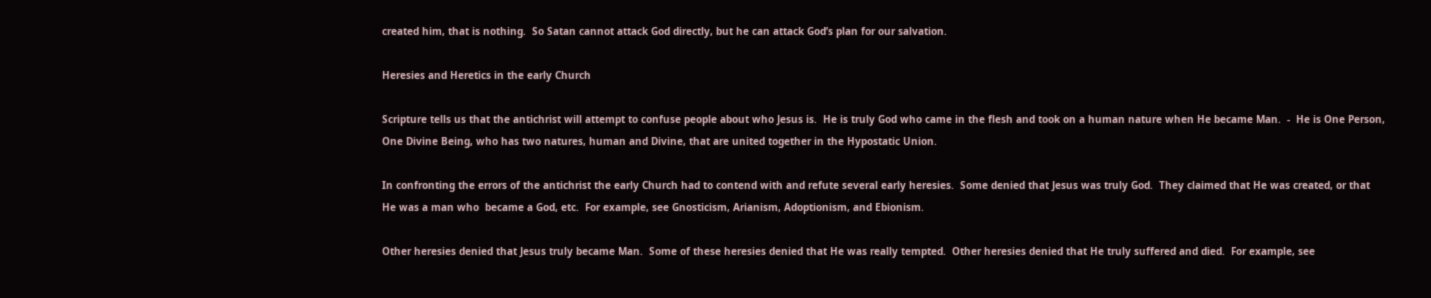created him, that is nothing.  So Satan cannot attack God directly, but he can attack God’s plan for our salvation.

Heresies and Heretics in the early Church

Scripture tells us that the antichrist will attempt to confuse people about who Jesus is.  He is truly God who came in the flesh and took on a human nature when He became Man.  -  He is One Person, One Divine Being, who has two natures, human and Divine, that are united together in the Hypostatic Union.

In confronting the errors of the antichrist the early Church had to contend with and refute several early heresies.  Some denied that Jesus was truly God.  They claimed that He was created, or that He was a man who  became a God, etc.  For example, see Gnosticism, Arianism, Adoptionism, and Ebionism.

Other heresies denied that Jesus truly became Man.  Some of these heresies denied that He was really tempted.  Other heresies denied that He truly suffered and died.  For example, see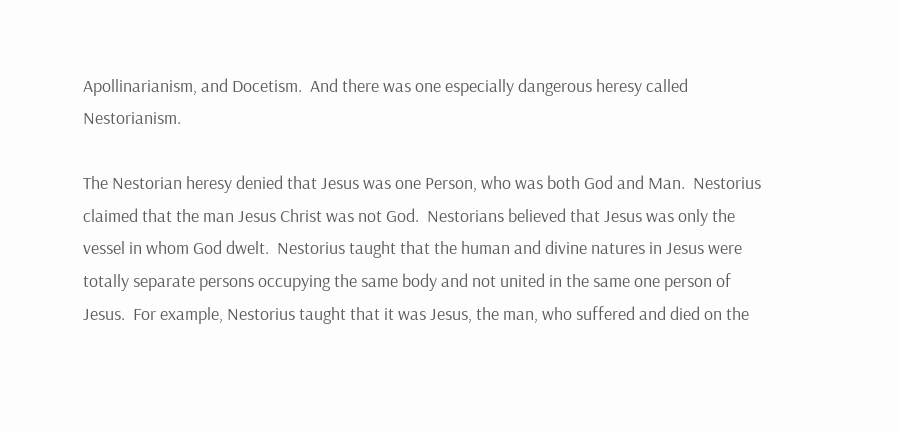Apollinarianism, and Docetism.  And there was one especially dangerous heresy called Nestorianism.

The Nestorian heresy denied that Jesus was one Person, who was both God and Man.  Nestorius claimed that the man Jesus Christ was not God.  Nestorians believed that Jesus was only the vessel in whom God dwelt.  Nestorius taught that the human and divine natures in Jesus were totally separate persons occupying the same body and not united in the same one person of Jesus.  For example, Nestorius taught that it was Jesus, the man, who suffered and died on the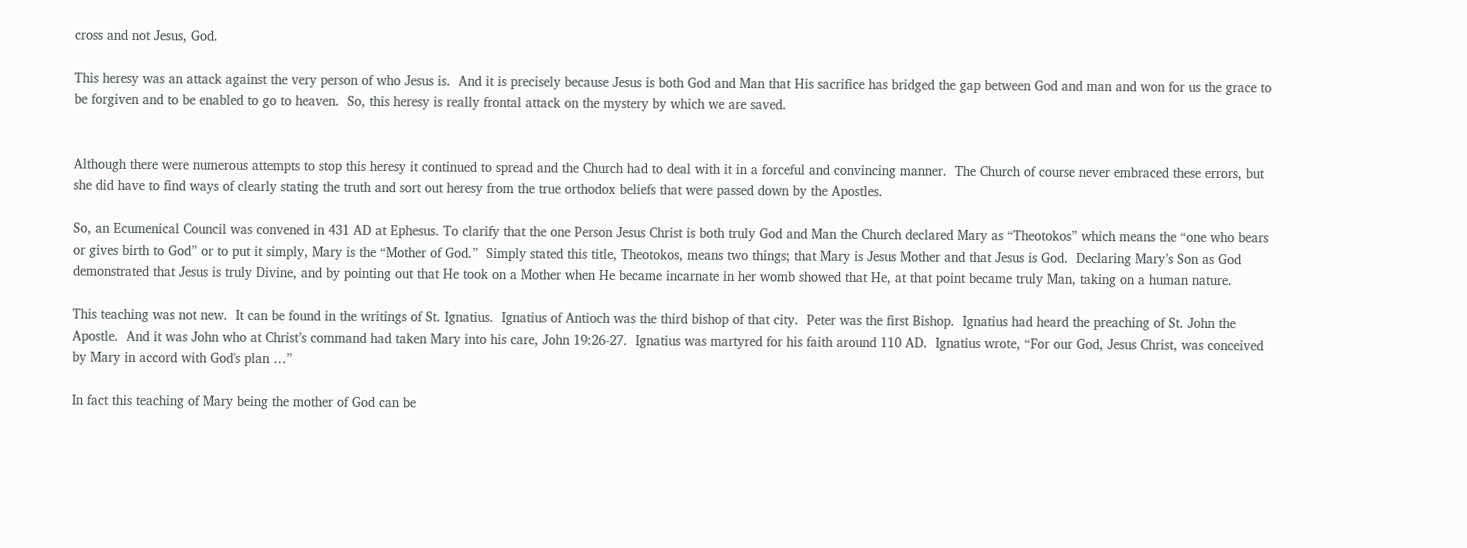cross and not Jesus, God.

This heresy was an attack against the very person of who Jesus is.  And it is precisely because Jesus is both God and Man that His sacrifice has bridged the gap between God and man and won for us the grace to be forgiven and to be enabled to go to heaven.  So, this heresy is really frontal attack on the mystery by which we are saved.


Although there were numerous attempts to stop this heresy it continued to spread and the Church had to deal with it in a forceful and convincing manner.  The Church of course never embraced these errors, but she did have to find ways of clearly stating the truth and sort out heresy from the true orthodox beliefs that were passed down by the Apostles.

So, an Ecumenical Council was convened in 431 AD at Ephesus. To clarify that the one Person Jesus Christ is both truly God and Man the Church declared Mary as “Theotokos” which means the “one who bears or gives birth to God” or to put it simply, Mary is the “Mother of God.”  Simply stated this title, Theotokos, means two things; that Mary is Jesus Mother and that Jesus is God.  Declaring Mary’s Son as God demonstrated that Jesus is truly Divine, and by pointing out that He took on a Mother when He became incarnate in her womb showed that He, at that point became truly Man, taking on a human nature.

This teaching was not new.  It can be found in the writings of St. Ignatius.  Ignatius of Antioch was the third bishop of that city.  Peter was the first Bishop.  Ignatius had heard the preaching of St. John the Apostle.  And it was John who at Christ’s command had taken Mary into his care, John 19:26-27.  Ignatius was martyred for his faith around 110 AD.  Ignatius wrote, “For our God, Jesus Christ, was conceived by Mary in accord with God's plan …”

In fact this teaching of Mary being the mother of God can be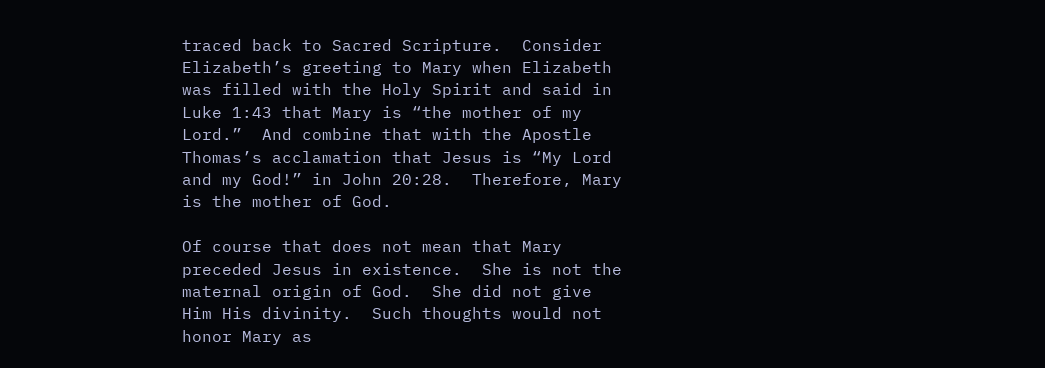traced back to Sacred Scripture.  Consider Elizabeth’s greeting to Mary when Elizabeth was filled with the Holy Spirit and said in  Luke 1:43 that Mary is “the mother of my Lord.”  And combine that with the Apostle Thomas’s acclamation that Jesus is “My Lord and my God!” in John 20:28.  Therefore, Mary is the mother of God.

Of course that does not mean that Mary preceded Jesus in existence.  She is not the maternal origin of God.  She did not give Him His divinity.  Such thoughts would not honor Mary as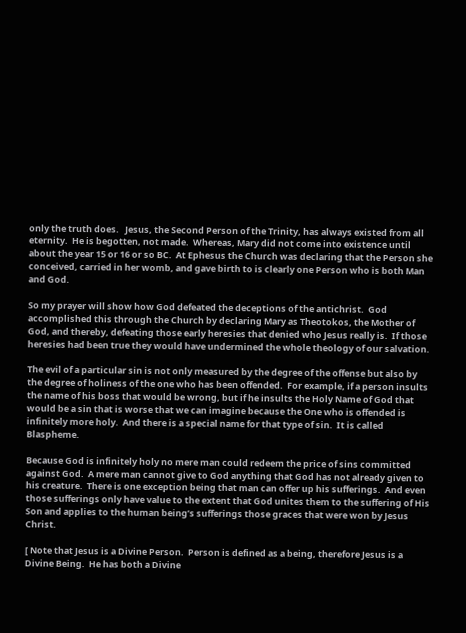only the truth does.   Jesus, the Second Person of the Trinity, has always existed from all eternity.  He is begotten, not made.  Whereas, Mary did not come into existence until about the year 15 or 16 or so BC.  At Ephesus the Church was declaring that the Person she conceived, carried in her womb, and gave birth to is clearly one Person who is both Man and God.

So my prayer will show how God defeated the deceptions of the antichrist.  God accomplished this through the Church by declaring Mary as Theotokos, the Mother of God, and thereby, defeating those early heresies that denied who Jesus really is.  If those heresies had been true they would have undermined the whole theology of our salvation.

The evil of a particular sin is not only measured by the degree of the offense but also by the degree of holiness of the one who has been offended.  For example, if a person insults the name of his boss that would be wrong, but if he insults the Holy Name of God that would be a sin that is worse that we can imagine because the One who is offended is infinitely more holy.  And there is a special name for that type of sin.  It is called Blaspheme.

Because God is infinitely holy no mere man could redeem the price of sins committed against God.  A mere man cannot give to God anything that God has not already given to his creature.  There is one exception being that man can offer up his sufferings.  And even those sufferings only have value to the extent that God unites them to the suffering of His Son and applies to the human being’s sufferings those graces that were won by Jesus Christ.

[ Note that Jesus is a Divine Person.  Person is defined as a being, therefore Jesus is a Divine Being.  He has both a Divine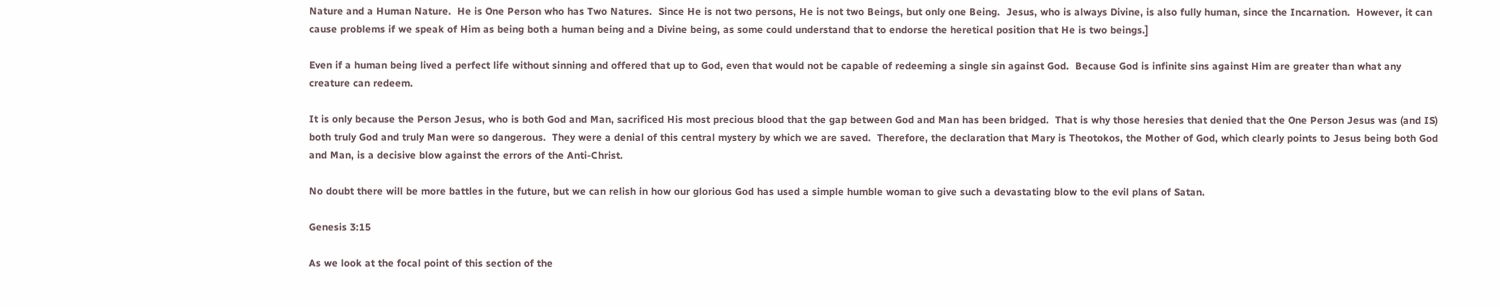Nature and a Human Nature.  He is One Person who has Two Natures.  Since He is not two persons, He is not two Beings, but only one Being.  Jesus, who is always Divine, is also fully human, since the Incarnation.  However, it can cause problems if we speak of Him as being both a human being and a Divine being, as some could understand that to endorse the heretical position that He is two beings.]

Even if a human being lived a perfect life without sinning and offered that up to God, even that would not be capable of redeeming a single sin against God.  Because God is infinite sins against Him are greater than what any creature can redeem.

It is only because the Person Jesus, who is both God and Man, sacrificed His most precious blood that the gap between God and Man has been bridged.  That is why those heresies that denied that the One Person Jesus was (and IS) both truly God and truly Man were so dangerous.  They were a denial of this central mystery by which we are saved.  Therefore, the declaration that Mary is Theotokos, the Mother of God, which clearly points to Jesus being both God and Man, is a decisive blow against the errors of the Anti-Christ.

No doubt there will be more battles in the future, but we can relish in how our glorious God has used a simple humble woman to give such a devastating blow to the evil plans of Satan.

Genesis 3:15

As we look at the focal point of this section of the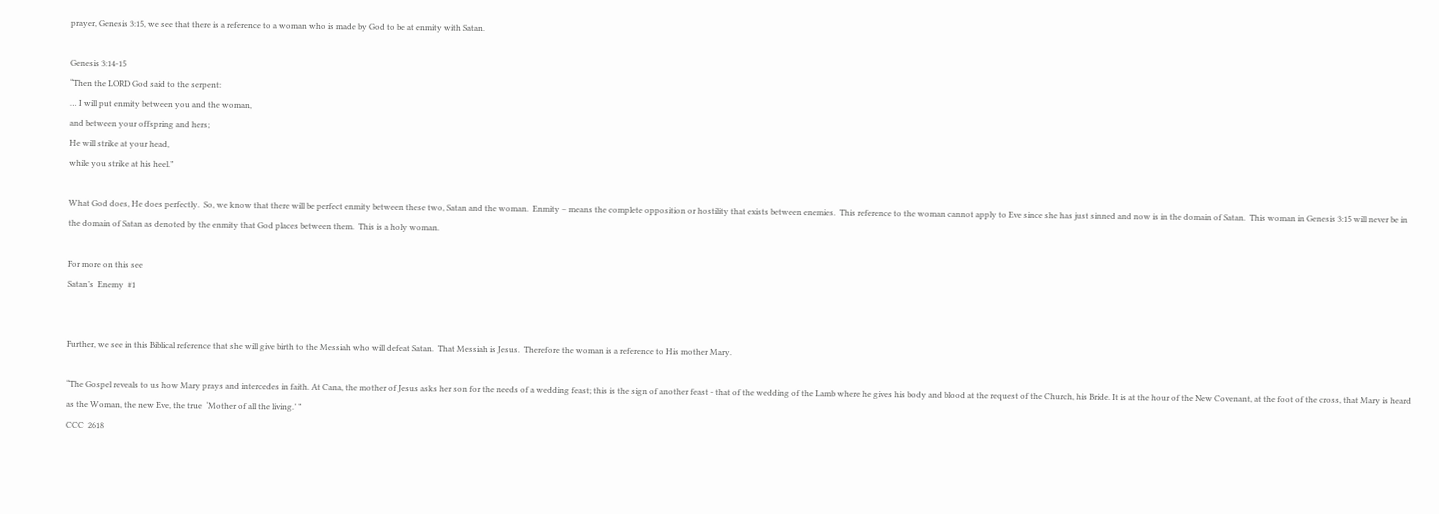prayer, Genesis 3:15, we see that there is a reference to a woman who is made by God to be at enmity with Satan.

Genesis 3:14-15
“Then the LORD God said to the serpent:
… I will put enmity between you and the woman,
and between your offspring and hers;
He will strike at your head,
while you strike at his heel.”

What God does, He does perfectly.  So, we know that there will be perfect enmity between these two, Satan and the woman.  Enmity – means the complete opposition or hostility that exists between enemies.  This reference to the woman cannot apply to Eve since she has just sinned and now is in the domain of Satan.  This woman in Genesis 3:15 will never be in the domain of Satan as denoted by the enmity that God places between them.  This is a holy woman.

For more on this see
Satan’s  Enemy  #1


Further, we see in this Biblical reference that she will give birth to the Messiah who will defeat Satan.  That Messiah is Jesus.  Therefore the woman is a reference to His mother Mary.

“The Gospel reveals to us how Mary prays and intercedes in faith. At Cana, the mother of Jesus asks her son for the needs of a wedding feast; this is the sign of another feast - that of the wedding of the Lamb where he gives his body and blood at the request of the Church, his Bride. It is at the hour of the New Covenant, at the foot of the cross, that Mary is heard as the Woman, the new Eve, the true  ‘Mother of all the living.’ ”
CCC  2618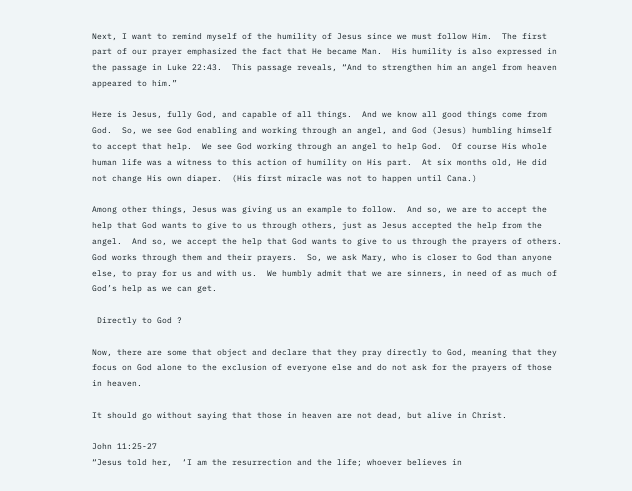Next, I want to remind myself of the humility of Jesus since we must follow Him.  The first part of our prayer emphasized the fact that He became Man.  His humility is also expressed in the passage in Luke 22:43.  This passage reveals, “And to strengthen him an angel from heaven appeared to him.”

Here is Jesus, fully God, and capable of all things.  And we know all good things come from God.  So, we see God enabling and working through an angel, and God (Jesus) humbling himself to accept that help.  We see God working through an angel to help God.  Of course His whole human life was a witness to this action of humility on His part.  At six months old, He did not change His own diaper.  (His first miracle was not to happen until Cana.)

Among other things, Jesus was giving us an example to follow.  And so, we are to accept the help that God wants to give to us through others, just as Jesus accepted the help from the angel.  And so, we accept the help that God wants to give to us through the prayers of others.  God works through them and their prayers.  So, we ask Mary, who is closer to God than anyone else, to pray for us and with us.  We humbly admit that we are sinners, in need of as much of God’s help as we can get.

 Directly to God ?

Now, there are some that object and declare that they pray directly to God, meaning that they focus on God alone to the exclusion of everyone else and do not ask for the prayers of those in heaven.

It should go without saying that those in heaven are not dead, but alive in Christ.

John 11:25-27
“Jesus told her,  ‘I am the resurrection and the life; whoever believes in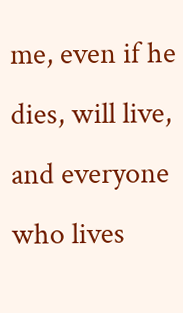me, even if he dies, will live, and everyone who lives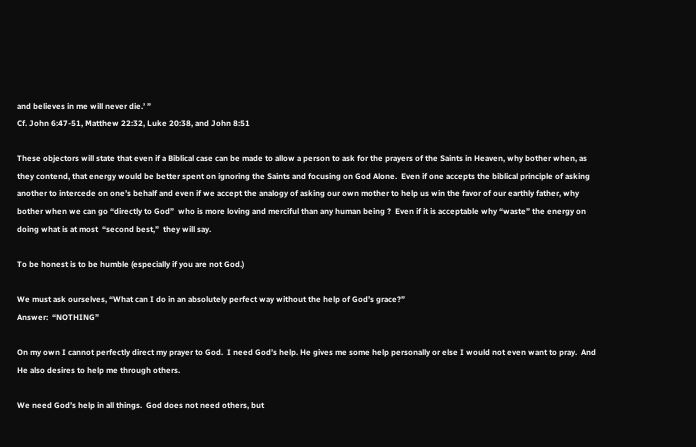and believes in me will never die.’ ”
Cf. John 6:47-51, Matthew 22:32, Luke 20:38, and John 8:51

These objectors will state that even if a Biblical case can be made to allow a person to ask for the prayers of the Saints in Heaven, why bother when, as they contend, that energy would be better spent on ignoring the Saints and focusing on God Alone.  Even if one accepts the biblical principle of asking another to intercede on one’s behalf and even if we accept the analogy of asking our own mother to help us win the favor of our earthly father, why bother when we can go “directly to God”  who is more loving and merciful than any human being ?  Even if it is acceptable why “waste” the energy on doing what is at most  “second best,”  they will say.

To be honest is to be humble (especially if you are not God.)

We must ask ourselves, “What can I do in an absolutely perfect way without the help of God’s grace?”
Answer:  “NOTHING”

On my own I cannot perfectly direct my prayer to God.  I need God’s help. He gives me some help personally or else I would not even want to pray.  And He also desires to help me through others.

We need God’s help in all things.  God does not need others, but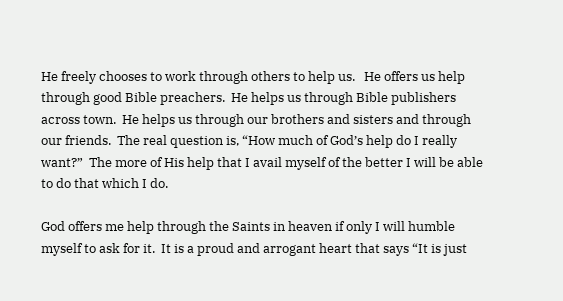He freely chooses to work through others to help us.   He offers us help through good Bible preachers.  He helps us through Bible publishers across town.  He helps us through our brothers and sisters and through our friends.  The real question is, “How much of God’s help do I really want?”  The more of His help that I avail myself of the better I will be able to do that which I do.

God offers me help through the Saints in heaven if only I will humble myself to ask for it.  It is a proud and arrogant heart that says “It is just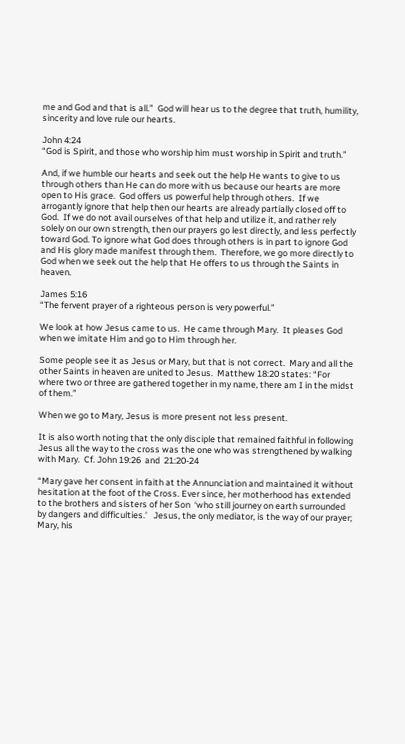me and God and that is all.”  God will hear us to the degree that truth, humility, sincerity and love rule our hearts.

John 4:24
“God is Spirit, and those who worship him must worship in Spirit and truth.”

And, if we humble our hearts and seek out the help He wants to give to us through others than He can do more with us because our hearts are more open to His grace.  God offers us powerful help through others.  If we arrogantly ignore that help then our hearts are already partially closed off to God.  If we do not avail ourselves of that help and utilize it, and rather rely solely on our own strength, then our prayers go lest directly, and less perfectly toward God. To ignore what God does through others is in part to ignore God and His glory made manifest through them.  Therefore, we go more directly to God when we seek out the help that He offers to us through the Saints in heaven.

James 5:16
“The fervent prayer of a righteous person is very powerful.”

We look at how Jesus came to us.  He came through Mary.  It pleases God when we imitate Him and go to Him through her.

Some people see it as Jesus or Mary, but that is not correct.  Mary and all the other Saints in heaven are united to Jesus.  Matthew 18:20 states: “For where two or three are gathered together in my name, there am I in the midst of them.”

When we go to Mary, Jesus is more present not less present.

It is also worth noting that the only disciple that remained faithful in following Jesus all the way to the cross was the one who was strengthened by walking with Mary.  Cf. John 19:26  and  21:20-24

“Mary gave her consent in faith at the Annunciation and maintained it without hesitation at the foot of the Cross. Ever since, her motherhood has extended to the brothers and sisters of her Son  ‘who still journey on earth surrounded by dangers and difficulties.’   Jesus, the only mediator, is the way of our prayer; Mary, his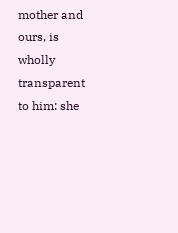mother and ours, is wholly transparent to him: she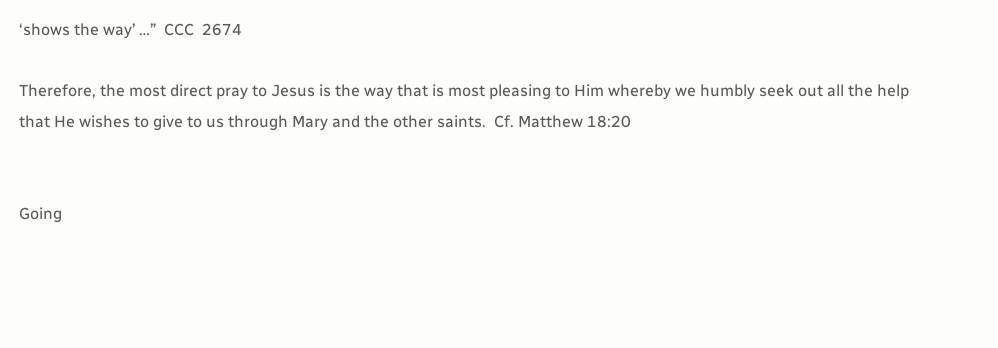‘shows the way’ …”  CCC  2674

Therefore, the most direct pray to Jesus is the way that is most pleasing to Him whereby we humbly seek out all the help that He wishes to give to us through Mary and the other saints.  Cf. Matthew 18:20


Going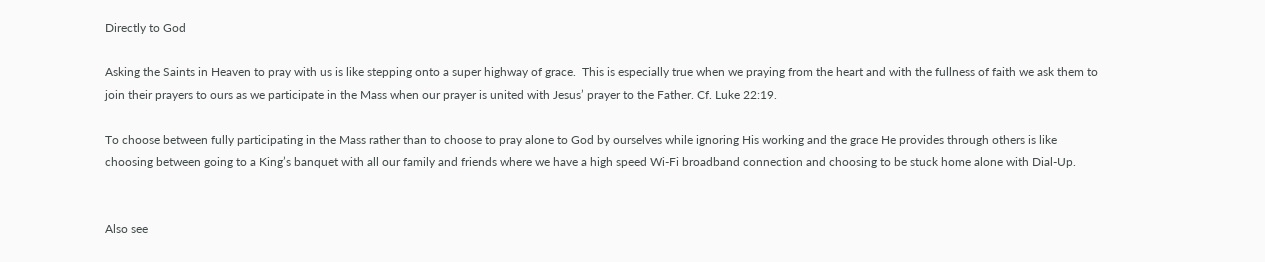Directly to God

Asking the Saints in Heaven to pray with us is like stepping onto a super highway of grace.  This is especially true when we praying from the heart and with the fullness of faith we ask them to join their prayers to ours as we participate in the Mass when our prayer is united with Jesus’ prayer to the Father. Cf. Luke 22:19.

To choose between fully participating in the Mass rather than to choose to pray alone to God by ourselves while ignoring His working and the grace He provides through others is like choosing between going to a King’s banquet with all our family and friends where we have a high speed Wi-Fi broadband connection and choosing to be stuck home alone with Dial-Up.


Also see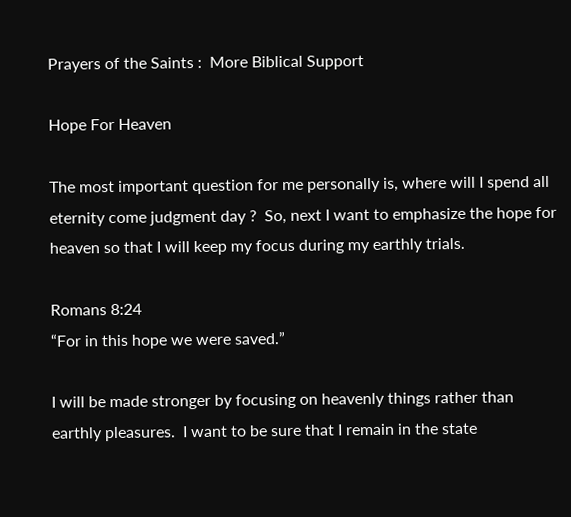Prayers of the Saints :  More Biblical Support

Hope For Heaven

The most important question for me personally is, where will I spend all eternity come judgment day ?  So, next I want to emphasize the hope for heaven so that I will keep my focus during my earthly trials.

Romans 8:24
“For in this hope we were saved.”

I will be made stronger by focusing on heavenly things rather than earthly pleasures.  I want to be sure that I remain in the state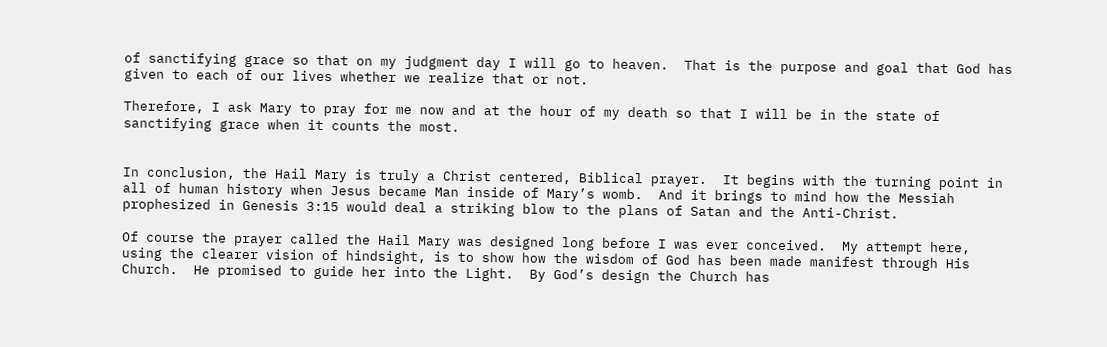of sanctifying grace so that on my judgment day I will go to heaven.  That is the purpose and goal that God has given to each of our lives whether we realize that or not.

Therefore, I ask Mary to pray for me now and at the hour of my death so that I will be in the state of sanctifying grace when it counts the most.


In conclusion, the Hail Mary is truly a Christ centered, Biblical prayer.  It begins with the turning point in all of human history when Jesus became Man inside of Mary’s womb.  And it brings to mind how the Messiah prophesized in Genesis 3:15 would deal a striking blow to the plans of Satan and the Anti-Christ.

Of course the prayer called the Hail Mary was designed long before I was ever conceived.  My attempt here, using the clearer vision of hindsight, is to show how the wisdom of God has been made manifest through His Church.  He promised to guide her into the Light.  By God’s design the Church has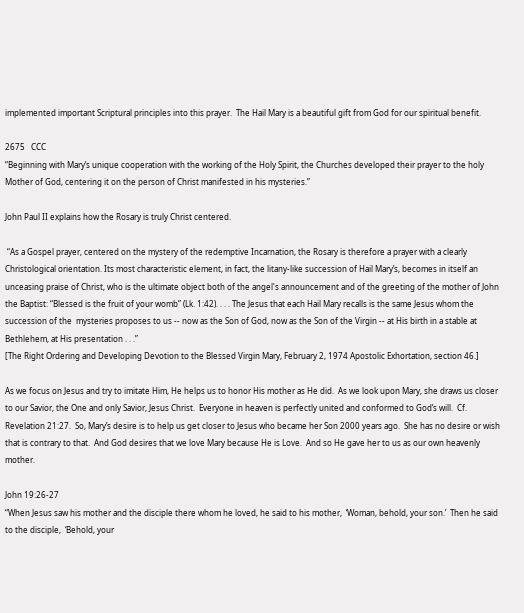implemented important Scriptural principles into this prayer.  The Hail Mary is a beautiful gift from God for our spiritual benefit.

2675   CCC
“Beginning with Mary’s unique cooperation with the working of the Holy Spirit, the Churches developed their prayer to the holy Mother of God, centering it on the person of Christ manifested in his mysteries.”

John Paul II explains how the Rosary is truly Christ centered.

 “As a Gospel prayer, centered on the mystery of the redemptive Incarnation, the Rosary is therefore a prayer with a clearly Christological orientation. Its most characteristic element, in fact, the litany-like succession of Hail Mary’s, becomes in itself an unceasing praise of Christ, who is the ultimate object both of the angel's announcement and of the greeting of the mother of John the Baptist: “Blessed is the fruit of your womb” (Lk. 1:42). . . . The Jesus that each Hail Mary recalls is the same Jesus whom the succession of the  mysteries proposes to us -- now as the Son of God, now as the Son of the Virgin -- at His birth in a stable at Bethlehem, at His presentation . . .”
[The Right Ordering and Developing Devotion to the Blessed Virgin Mary, February 2, 1974 Apostolic Exhortation, section 46.]

As we focus on Jesus and try to imitate Him, He helps us to honor His mother as He did.  As we look upon Mary, she draws us closer to our Savior, the One and only Savior, Jesus Christ.  Everyone in heaven is perfectly united and conformed to God’s will.  Cf. Revelation 21:27.  So, Mary’s desire is to help us get closer to Jesus who became her Son 2000 years ago.  She has no desire or wish that is contrary to that.  And God desires that we love Mary because He is Love.  And so He gave her to us as our own heavenly mother.

John 19:26-27
“When Jesus saw his mother and the disciple there whom he loved, he said to his mother,  ‘Woman, behold, your son.’  Then he said to the disciple,  ‘Behold, your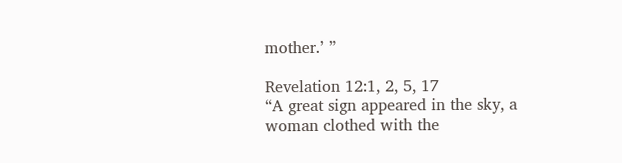mother.’ ”

Revelation 12:1, 2, 5, 17
“A great sign appeared in the sky, a woman clothed with the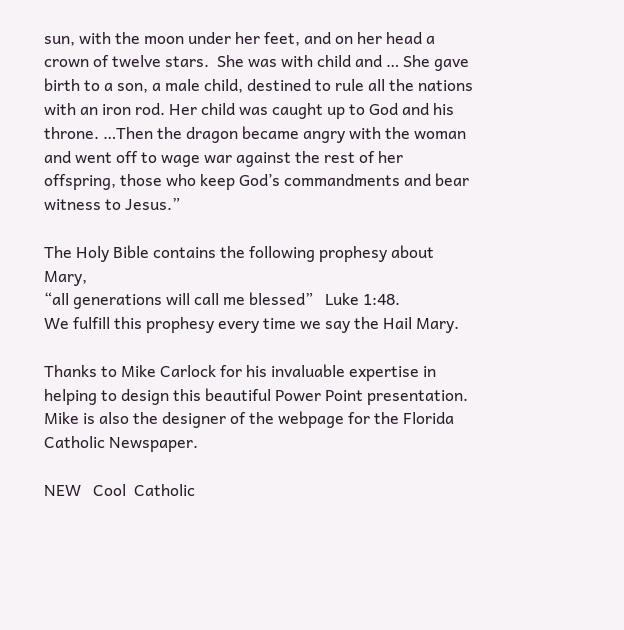sun, with the moon under her feet, and on her head a crown of twelve stars.  She was with child and … She gave birth to a son, a male child, destined to rule all the nations with an iron rod. Her child was caught up to God and his throne. …Then the dragon became angry with the woman and went off to wage war against the rest of her offspring, those who keep God’s commandments and bear witness to Jesus.”

The Holy Bible contains the following prophesy about Mary,
“all generations will call me blessed”   Luke 1:48.
We fulfill this prophesy every time we say the Hail Mary.

Thanks to Mike Carlock for his invaluable expertise in helping to design this beautiful Power Point presentation.   Mike is also the designer of the webpage for the Florida Catholic Newspaper.

NEW   Cool  Catholic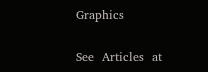Graphics

See  Articles  at